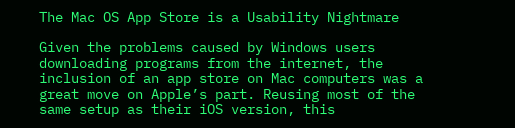The Mac OS App Store is a Usability Nightmare

Given the problems caused by Windows users downloading programs from the internet, the inclusion of an app store on Mac computers was a great move on Apple’s part. Reusing most of the same setup as their iOS version, this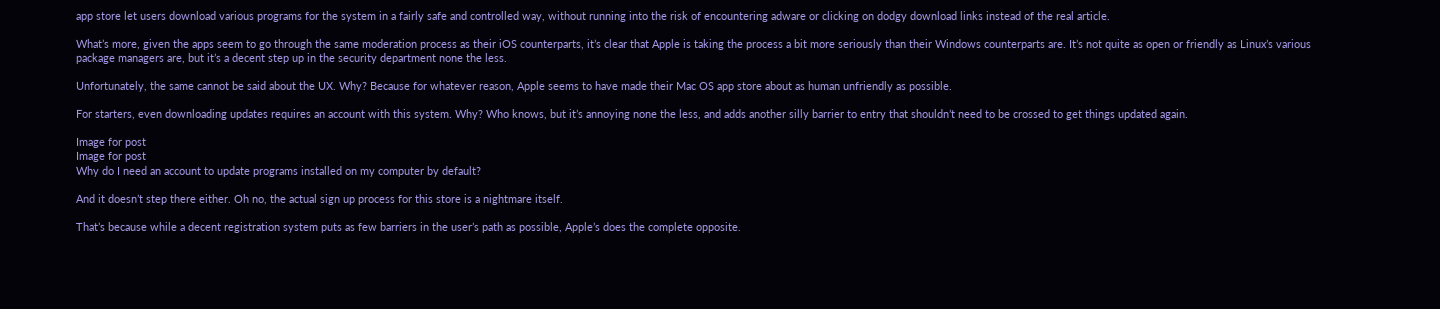app store let users download various programs for the system in a fairly safe and controlled way, without running into the risk of encountering adware or clicking on dodgy download links instead of the real article.

What’s more, given the apps seem to go through the same moderation process as their iOS counterparts, it’s clear that Apple is taking the process a bit more seriously than their Windows counterparts are. It’s not quite as open or friendly as Linux’s various package managers are, but it’s a decent step up in the security department none the less.

Unfortunately, the same cannot be said about the UX. Why? Because for whatever reason, Apple seems to have made their Mac OS app store about as human unfriendly as possible.

For starters, even downloading updates requires an account with this system. Why? Who knows, but it’s annoying none the less, and adds another silly barrier to entry that shouldn’t need to be crossed to get things updated again.

Image for post
Image for post
Why do I need an account to update programs installed on my computer by default?

And it doesn’t step there either. Oh no, the actual sign up process for this store is a nightmare itself.

That’s because while a decent registration system puts as few barriers in the user’s path as possible, Apple’s does the complete opposite.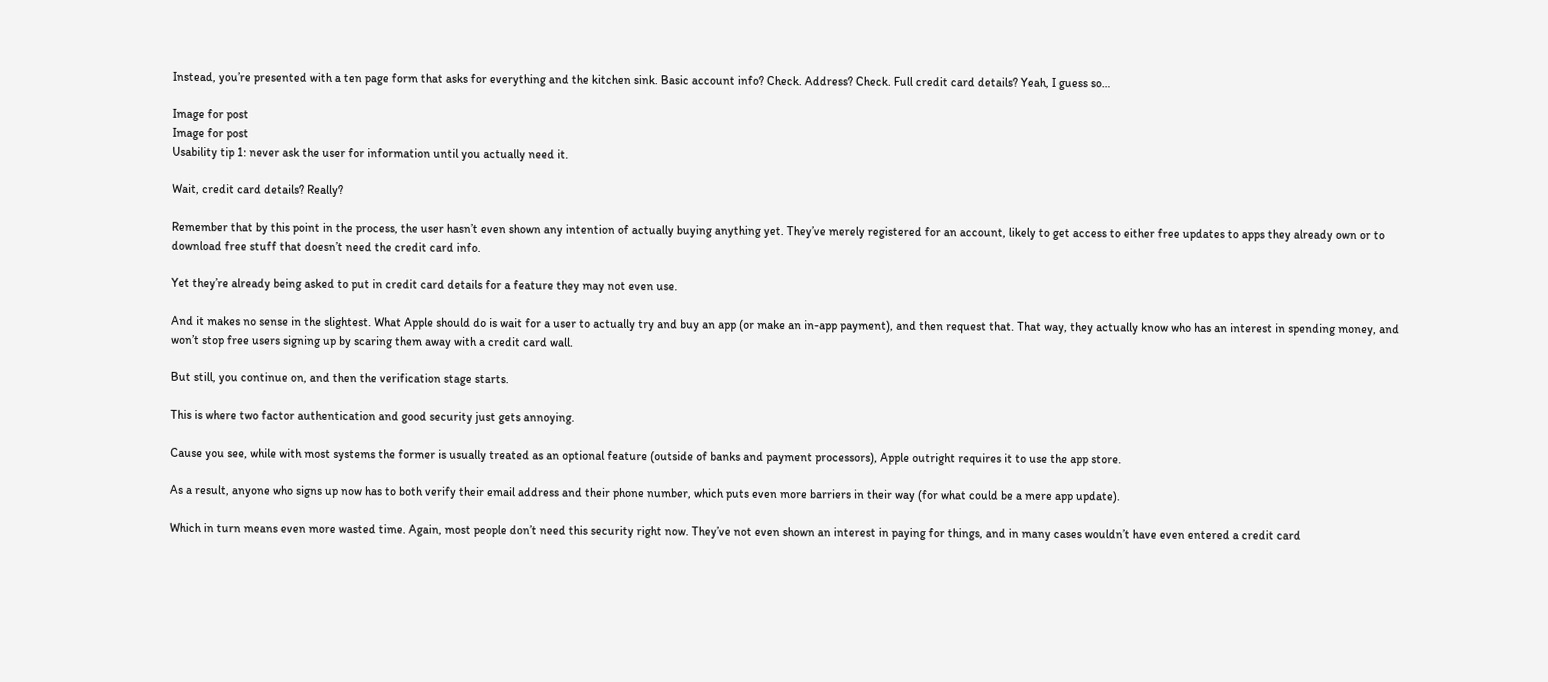Instead, you’re presented with a ten page form that asks for everything and the kitchen sink. Basic account info? Check. Address? Check. Full credit card details? Yeah, I guess so…

Image for post
Image for post
Usability tip 1: never ask the user for information until you actually need it.

Wait, credit card details? Really?

Remember that by this point in the process, the user hasn’t even shown any intention of actually buying anything yet. They’ve merely registered for an account, likely to get access to either free updates to apps they already own or to download free stuff that doesn’t need the credit card info.

Yet they’re already being asked to put in credit card details for a feature they may not even use.

And it makes no sense in the slightest. What Apple should do is wait for a user to actually try and buy an app (or make an in-app payment), and then request that. That way, they actually know who has an interest in spending money, and won’t stop free users signing up by scaring them away with a credit card wall.

But still, you continue on, and then the verification stage starts.

This is where two factor authentication and good security just gets annoying.

Cause you see, while with most systems the former is usually treated as an optional feature (outside of banks and payment processors), Apple outright requires it to use the app store.

As a result, anyone who signs up now has to both verify their email address and their phone number, which puts even more barriers in their way (for what could be a mere app update).

Which in turn means even more wasted time. Again, most people don’t need this security right now. They’ve not even shown an interest in paying for things, and in many cases wouldn’t have even entered a credit card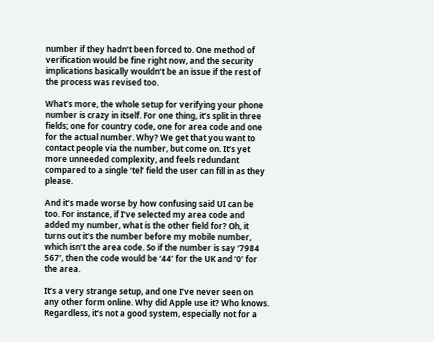number if they hadn’t been forced to. One method of verification would be fine right now, and the security implications basically wouldn’t be an issue if the rest of the process was revised too.

What’s more, the whole setup for verifying your phone number is crazy in itself. For one thing, it’s split in three fields; one for country code, one for area code and one for the actual number. Why? We get that you want to contact people via the number, but come on. It’s yet more unneeded complexity, and feels redundant compared to a single ‘tel’ field the user can fill in as they please.

And it’s made worse by how confusing said UI can be too. For instance, if I’ve selected my area code and added my number, what is the other field for? Oh, it turns out it’s the number before my mobile number, which isn’t the area code. So if the number is say ‘7984 567’, then the code would be ‘44’ for the UK and ‘0’ for the area.

It’s a very strange setup, and one I’ve never seen on any other form online. Why did Apple use it? Who knows. Regardless, it’s not a good system, especially not for a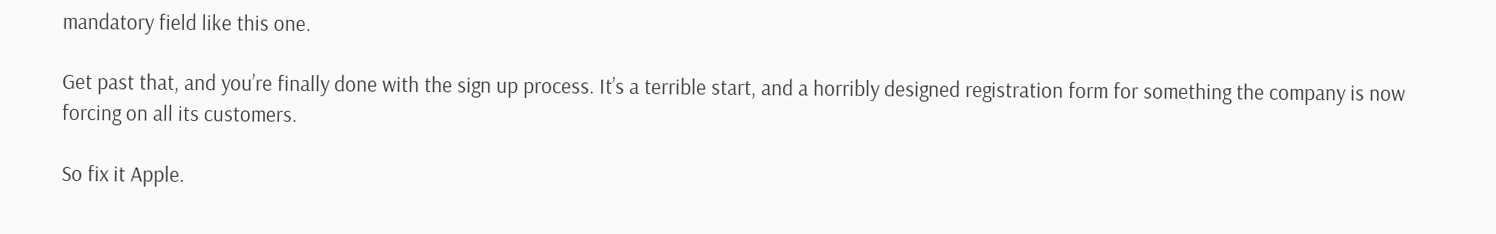mandatory field like this one.

Get past that, and you’re finally done with the sign up process. It’s a terrible start, and a horribly designed registration form for something the company is now forcing on all its customers.

So fix it Apple.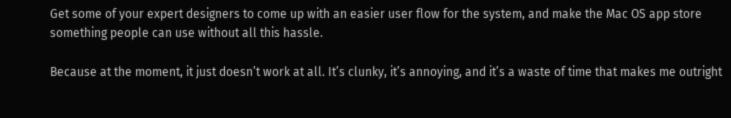Get some of your expert designers to come up with an easier user flow for the system, and make the Mac OS app store something people can use without all this hassle.

Because at the moment, it just doesn’t work at all. It’s clunky, it’s annoying, and it’s a waste of time that makes me outright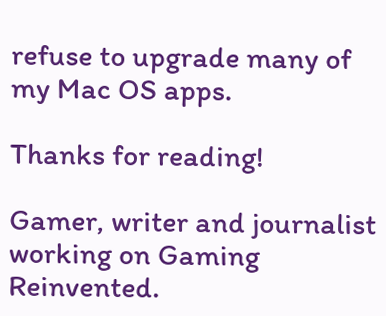refuse to upgrade many of my Mac OS apps.

Thanks for reading!

Gamer, writer and journalist working on Gaming Reinvented.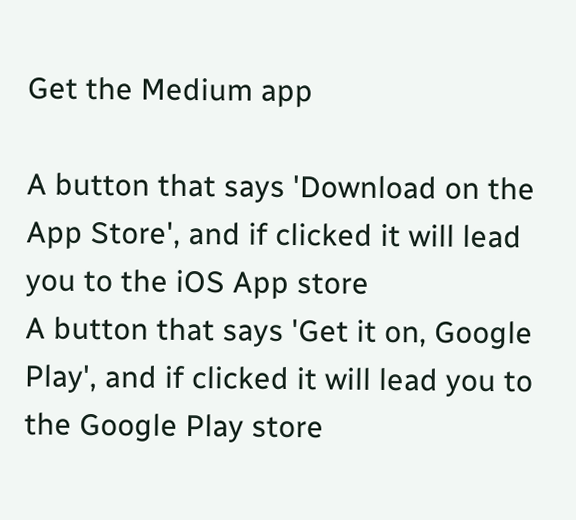Get the Medium app

A button that says 'Download on the App Store', and if clicked it will lead you to the iOS App store
A button that says 'Get it on, Google Play', and if clicked it will lead you to the Google Play store